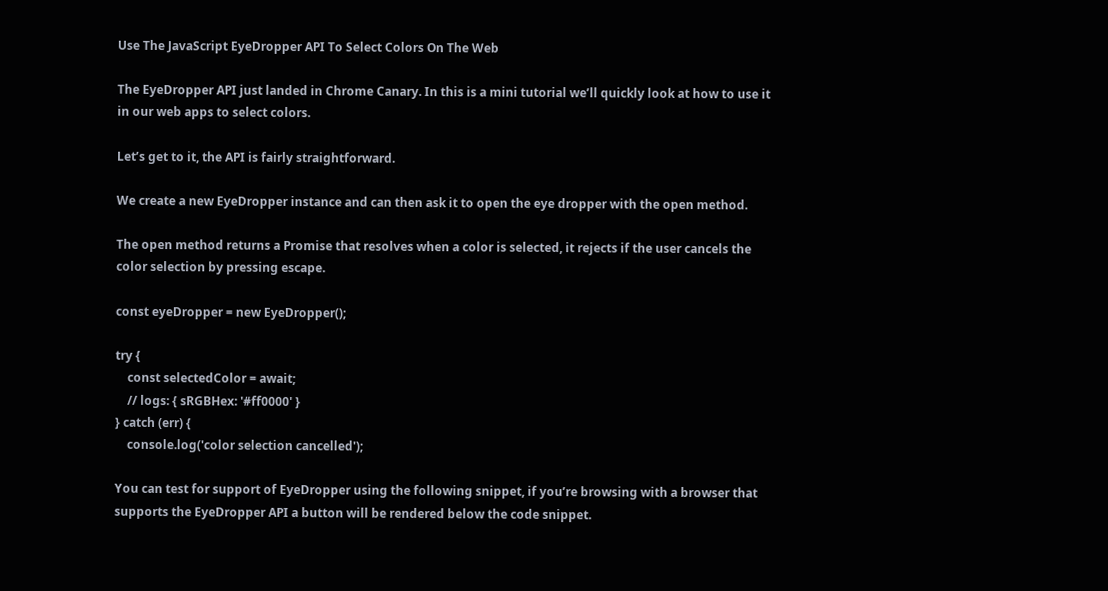Use The JavaScript EyeDropper API To Select Colors On The Web

The EyeDropper API just landed in Chrome Canary. In this is a mini tutorial we’ll quickly look at how to use it in our web apps to select colors.

Let’s get to it, the API is fairly straightforward.

We create a new EyeDropper instance and can then ask it to open the eye dropper with the open method.

The open method returns a Promise that resolves when a color is selected, it rejects if the user cancels the color selection by pressing escape.

const eyeDropper = new EyeDropper();

try {
    const selectedColor = await;
    // logs: { sRGBHex: '#ff0000' }
} catch (err) {
    console.log('color selection cancelled');

You can test for support of EyeDropper using the following snippet, if you’re browsing with a browser that supports the EyeDropper API a button will be rendered below the code snippet.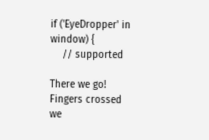if ('EyeDropper' in window) {
    // supported

There we go! Fingers crossed we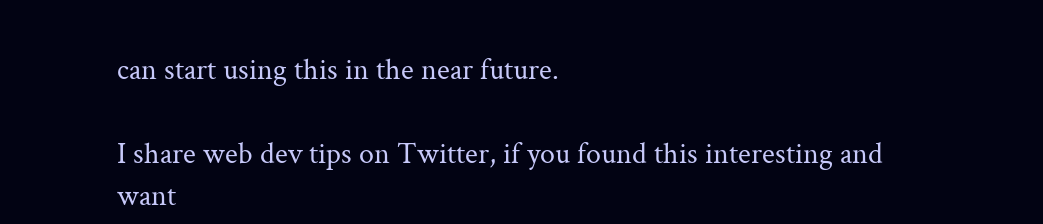can start using this in the near future.

I share web dev tips on Twitter, if you found this interesting and want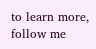to learn more, follow me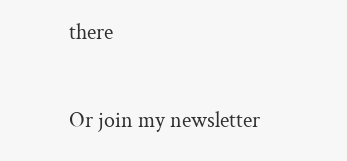there

Or join my newsletter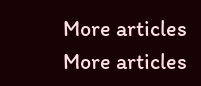More articles More articles